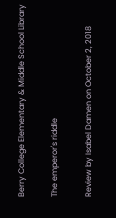Berry College Elementary & Middle School Library

The emperor's riddle

Review by Isabel Damen on October 2, 2018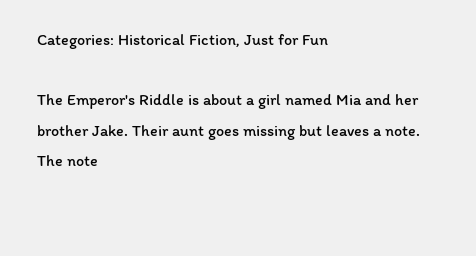Categories: Historical Fiction, Just for Fun

The Emperor's Riddle is about a girl named Mia and her brother Jake. Their aunt goes missing but leaves a note. The note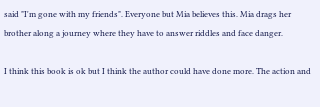said "I'm gone with my friends". Everyone but Mia believes this. Mia drags her brother along a journey where they have to answer riddles and face danger.

I think this book is ok but I think the author could have done more. The action and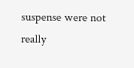suspense were not really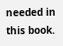needed in this book.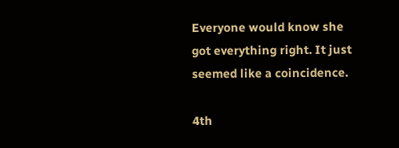Everyone would know she got everything right. It just seemed like a coincidence.

4th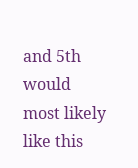and 5th would most likely like this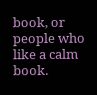book, or people who like a calm book.